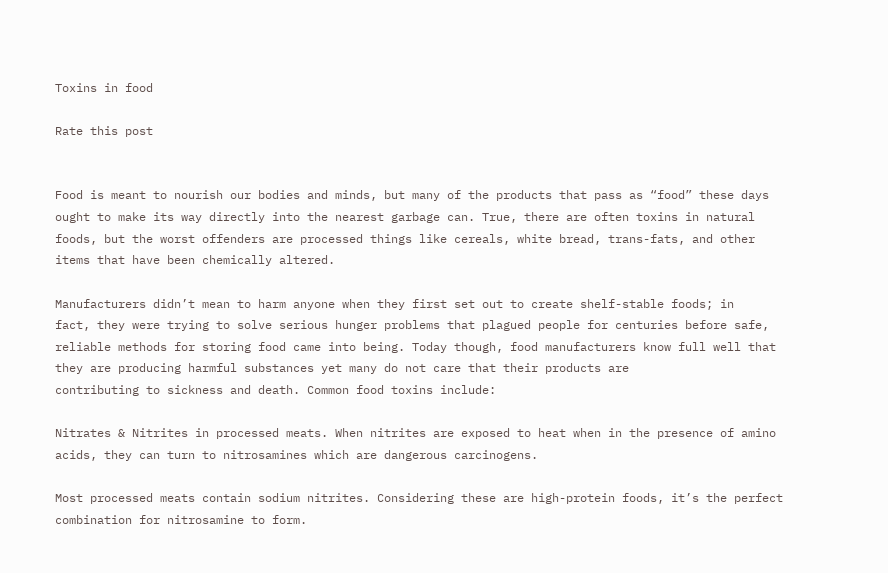Toxins in food

Rate this post


Food is meant to nourish our bodies and minds, but many of the products that pass as “food” these days ought to make its way directly into the nearest garbage can. True, there are often toxins in natural foods, but the worst offenders are processed things like cereals, white bread, trans-fats, and other items that have been chemically altered.

Manufacturers didn’t mean to harm anyone when they first set out to create shelf-stable foods; in
fact, they were trying to solve serious hunger problems that plagued people for centuries before safe, reliable methods for storing food came into being. Today though, food manufacturers know full well that they are producing harmful substances yet many do not care that their products are
contributing to sickness and death. Common food toxins include:

Nitrates & Nitrites in processed meats. When nitrites are exposed to heat when in the presence of amino acids, they can turn to nitrosamines which are dangerous carcinogens.

Most processed meats contain sodium nitrites. Considering these are high-protein foods, it’s the perfect combination for nitrosamine to form.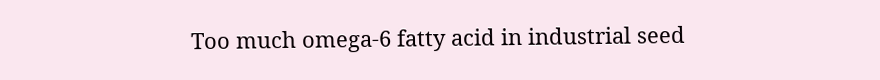Too much omega-6 fatty acid in industrial seed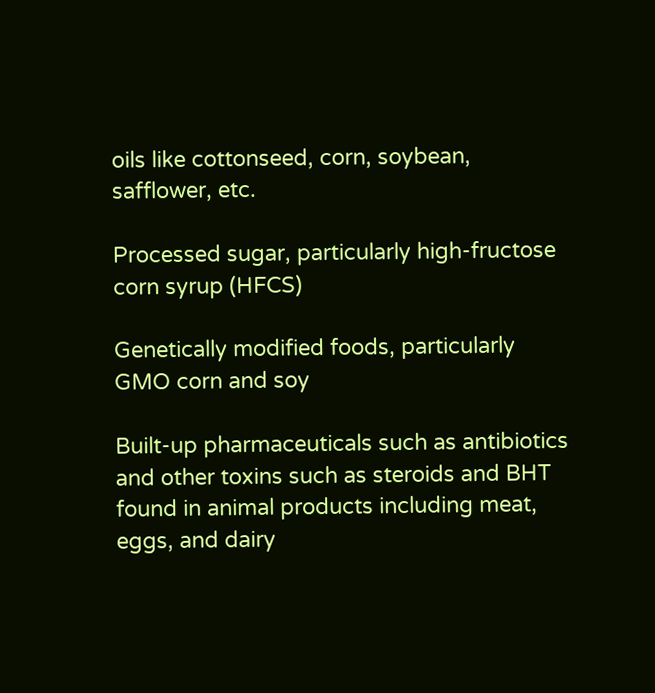oils like cottonseed, corn, soybean, safflower, etc.

Processed sugar, particularly high-fructose corn syrup (HFCS)

Genetically modified foods, particularly GMO corn and soy

Built-up pharmaceuticals such as antibiotics and other toxins such as steroids and BHT found in animal products including meat, eggs, and dairy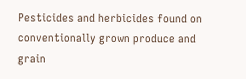Pesticides and herbicides found on conventionally grown produce and grain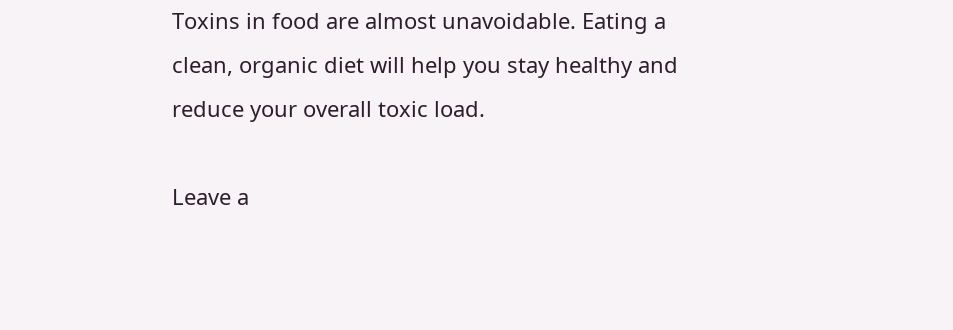Toxins in food are almost unavoidable. Eating a clean, organic diet will help you stay healthy and reduce your overall toxic load.

Leave a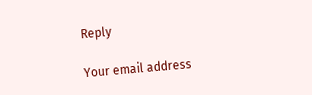Reply

Your email address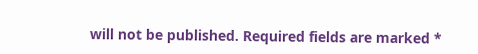will not be published. Required fields are marked *